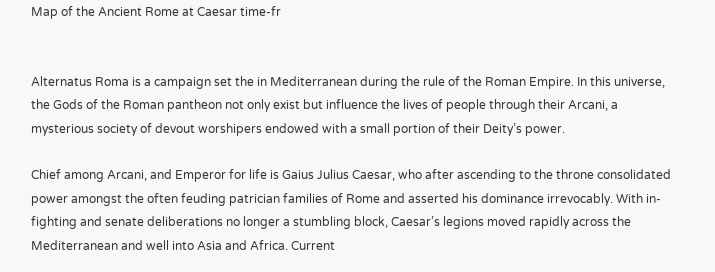Map of the Ancient Rome at Caesar time-fr


Alternatus Roma is a campaign set the in Mediterranean during the rule of the Roman Empire. In this universe, the Gods of the Roman pantheon not only exist but influence the lives of people through their Arcani, a mysterious society of devout worshipers endowed with a small portion of their Deity’s power.

Chief among Arcani, and Emperor for life is Gaius Julius Caesar, who after ascending to the throne consolidated power amongst the often feuding patrician families of Rome and asserted his dominance irrevocably. With in-fighting and senate deliberations no longer a stumbling block, Caesar’s legions moved rapidly across the Mediterranean and well into Asia and Africa. Current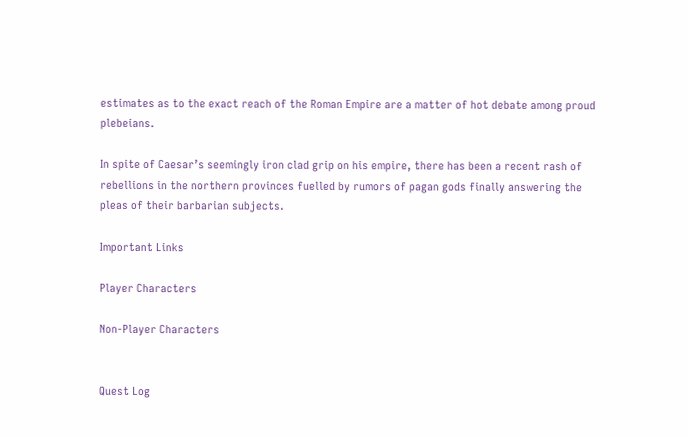estimates as to the exact reach of the Roman Empire are a matter of hot debate among proud plebeians.

In spite of Caesar’s seemingly iron clad grip on his empire, there has been a recent rash of rebellions in the northern provinces fuelled by rumors of pagan gods finally answering the pleas of their barbarian subjects.

Important Links

Player Characters

Non-Player Characters


Quest Log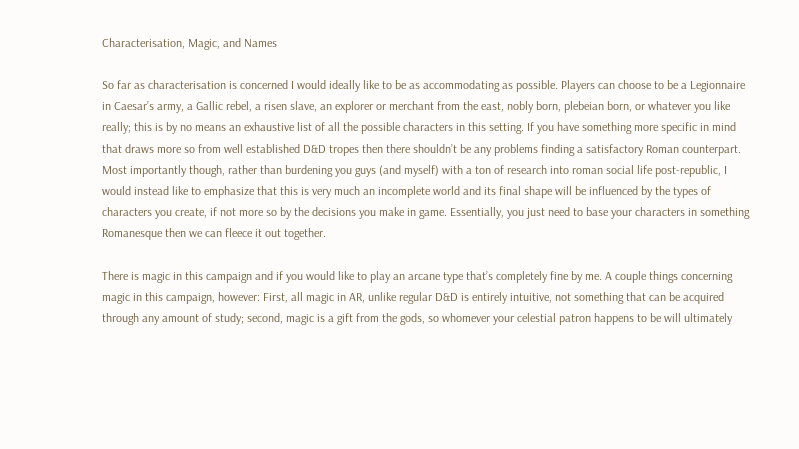Characterisation, Magic, and Names

So far as characterisation is concerned I would ideally like to be as accommodating as possible. Players can choose to be a Legionnaire in Caesar’s army, a Gallic rebel, a risen slave, an explorer or merchant from the east, nobly born, plebeian born, or whatever you like really; this is by no means an exhaustive list of all the possible characters in this setting. If you have something more specific in mind that draws more so from well established D&D tropes then there shouldn’t be any problems finding a satisfactory Roman counterpart. Most importantly though, rather than burdening you guys (and myself) with a ton of research into roman social life post-republic, I would instead like to emphasize that this is very much an incomplete world and its final shape will be influenced by the types of characters you create, if not more so by the decisions you make in game. Essentially, you just need to base your characters in something Romanesque then we can fleece it out together.

There is magic in this campaign and if you would like to play an arcane type that’s completely fine by me. A couple things concerning magic in this campaign, however: First, all magic in AR, unlike regular D&D is entirely intuitive, not something that can be acquired through any amount of study; second, magic is a gift from the gods, so whomever your celestial patron happens to be will ultimately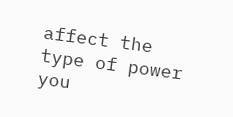affect the type of power you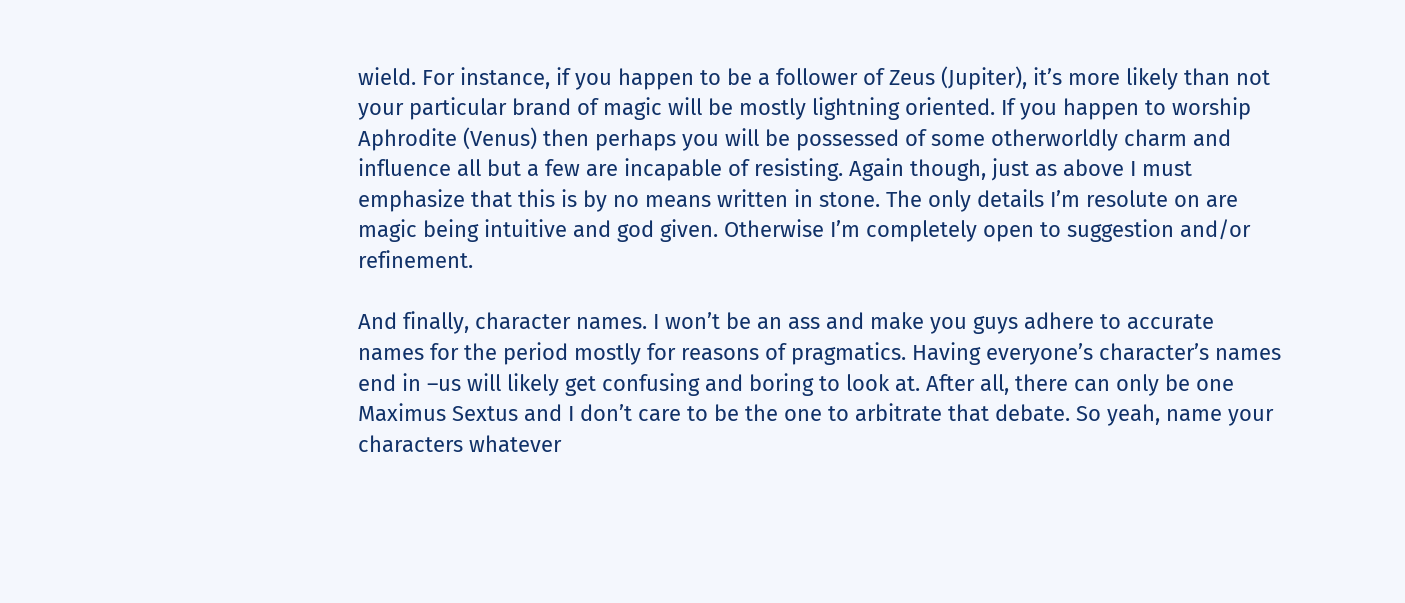wield. For instance, if you happen to be a follower of Zeus (Jupiter), it’s more likely than not your particular brand of magic will be mostly lightning oriented. If you happen to worship Aphrodite (Venus) then perhaps you will be possessed of some otherworldly charm and influence all but a few are incapable of resisting. Again though, just as above I must emphasize that this is by no means written in stone. The only details I’m resolute on are magic being intuitive and god given. Otherwise I’m completely open to suggestion and/or refinement.

And finally, character names. I won’t be an ass and make you guys adhere to accurate names for the period mostly for reasons of pragmatics. Having everyone’s character’s names end in –us will likely get confusing and boring to look at. After all, there can only be one Maximus Sextus and I don’t care to be the one to arbitrate that debate. So yeah, name your characters whatever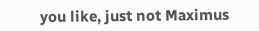you like, just not Maximus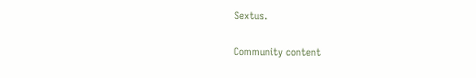Sextus.

Community content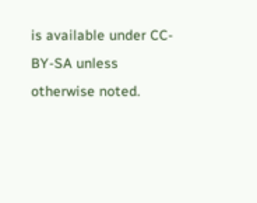is available under CC-BY-SA unless otherwise noted.